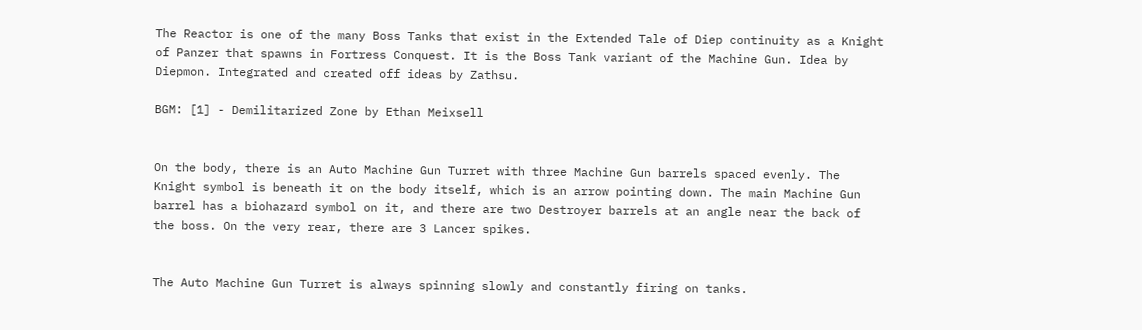The Reactor is one of the many Boss Tanks that exist in the Extended Tale of Diep continuity as a Knight of Panzer that spawns in Fortress Conquest. It is the Boss Tank variant of the Machine Gun. Idea by Diepmon. Integrated and created off ideas by Zathsu.

BGM: [1] - Demilitarized Zone by Ethan Meixsell


On the body, there is an Auto Machine Gun Turret with three Machine Gun barrels spaced evenly. The Knight symbol is beneath it on the body itself, which is an arrow pointing down. The main Machine Gun barrel has a biohazard symbol on it, and there are two Destroyer barrels at an angle near the back of the boss. On the very rear, there are 3 Lancer spikes.


The Auto Machine Gun Turret is always spinning slowly and constantly firing on tanks.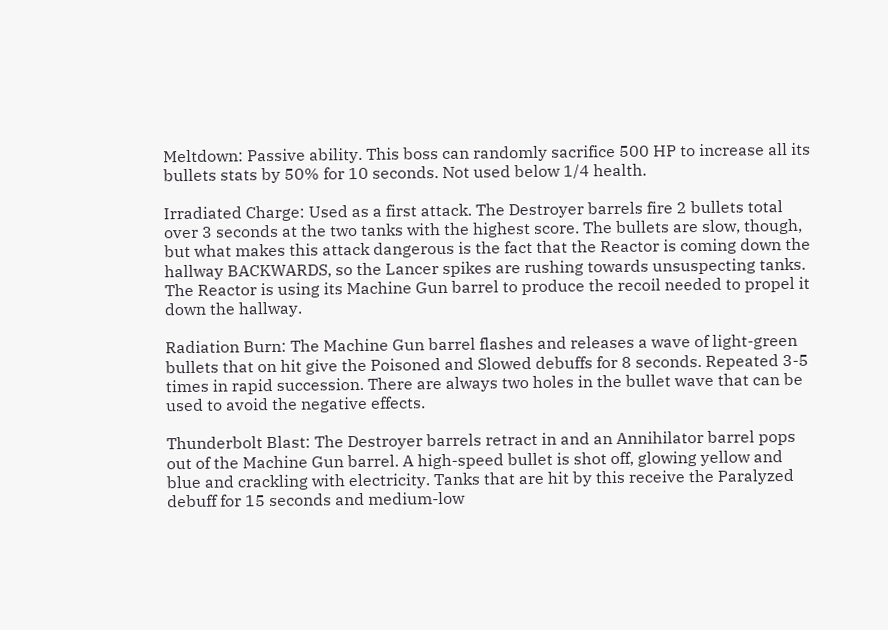Meltdown: Passive ability. This boss can randomly sacrifice 500 HP to increase all its bullets stats by 50% for 10 seconds. Not used below 1/4 health.

Irradiated Charge: Used as a first attack. The Destroyer barrels fire 2 bullets total over 3 seconds at the two tanks with the highest score. The bullets are slow, though, but what makes this attack dangerous is the fact that the Reactor is coming down the hallway BACKWARDS, so the Lancer spikes are rushing towards unsuspecting tanks. The Reactor is using its Machine Gun barrel to produce the recoil needed to propel it down the hallway.

Radiation Burn: The Machine Gun barrel flashes and releases a wave of light-green bullets that on hit give the Poisoned and Slowed debuffs for 8 seconds. Repeated 3-5 times in rapid succession. There are always two holes in the bullet wave that can be used to avoid the negative effects.

Thunderbolt Blast: The Destroyer barrels retract in and an Annihilator barrel pops out of the Machine Gun barrel. A high-speed bullet is shot off, glowing yellow and blue and crackling with electricity. Tanks that are hit by this receive the Paralyzed debuff for 15 seconds and medium-low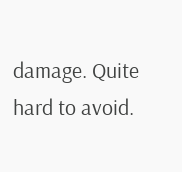damage. Quite hard to avoid.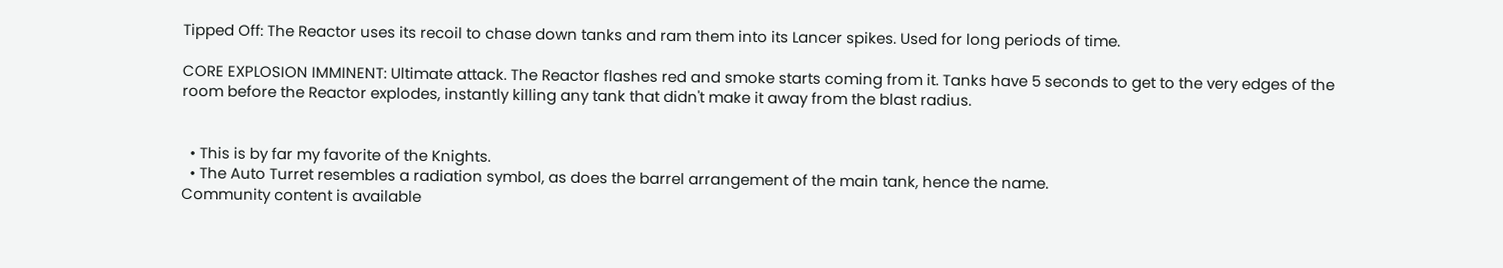Tipped Off: The Reactor uses its recoil to chase down tanks and ram them into its Lancer spikes. Used for long periods of time.

CORE EXPLOSION IMMINENT: Ultimate attack. The Reactor flashes red and smoke starts coming from it. Tanks have 5 seconds to get to the very edges of the room before the Reactor explodes, instantly killing any tank that didn't make it away from the blast radius.


  • This is by far my favorite of the Knights.
  • The Auto Turret resembles a radiation symbol, as does the barrel arrangement of the main tank, hence the name.
Community content is available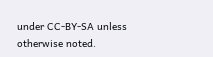under CC-BY-SA unless otherwise noted.